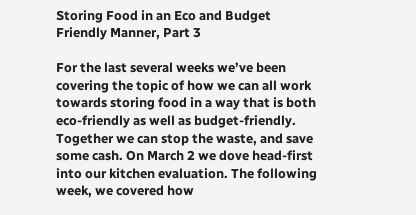Storing Food in an Eco and Budget Friendly Manner, Part 3

For the last several weeks we’ve been covering the topic of how we can all work towards storing food in a way that is both eco-friendly as well as budget-friendly. Together we can stop the waste, and save some cash. On March 2 we dove head-first into our kitchen evaluation. The following week, we covered how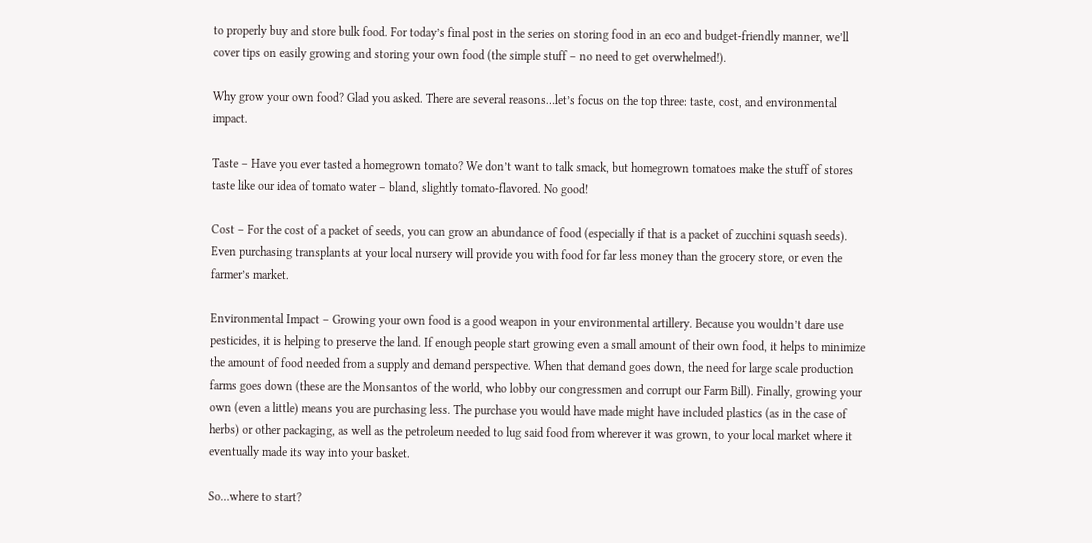to properly buy and store bulk food. For today’s final post in the series on storing food in an eco and budget-friendly manner, we’ll cover tips on easily growing and storing your own food (the simple stuff – no need to get overwhelmed!).

Why grow your own food? Glad you asked. There are several reasons…let’s focus on the top three: taste, cost, and environmental impact.

Taste – Have you ever tasted a homegrown tomato? We don’t want to talk smack, but homegrown tomatoes make the stuff of stores taste like our idea of tomato water – bland, slightly tomato-flavored. No good!

Cost – For the cost of a packet of seeds, you can grow an abundance of food (especially if that is a packet of zucchini squash seeds). Even purchasing transplants at your local nursery will provide you with food for far less money than the grocery store, or even the farmer’s market.

Environmental Impact – Growing your own food is a good weapon in your environmental artillery. Because you wouldn’t dare use pesticides, it is helping to preserve the land. If enough people start growing even a small amount of their own food, it helps to minimize the amount of food needed from a supply and demand perspective. When that demand goes down, the need for large scale production farms goes down (these are the Monsantos of the world, who lobby our congressmen and corrupt our Farm Bill). Finally, growing your own (even a little) means you are purchasing less. The purchase you would have made might have included plastics (as in the case of herbs) or other packaging, as well as the petroleum needed to lug said food from wherever it was grown, to your local market where it eventually made its way into your basket.

So…where to start?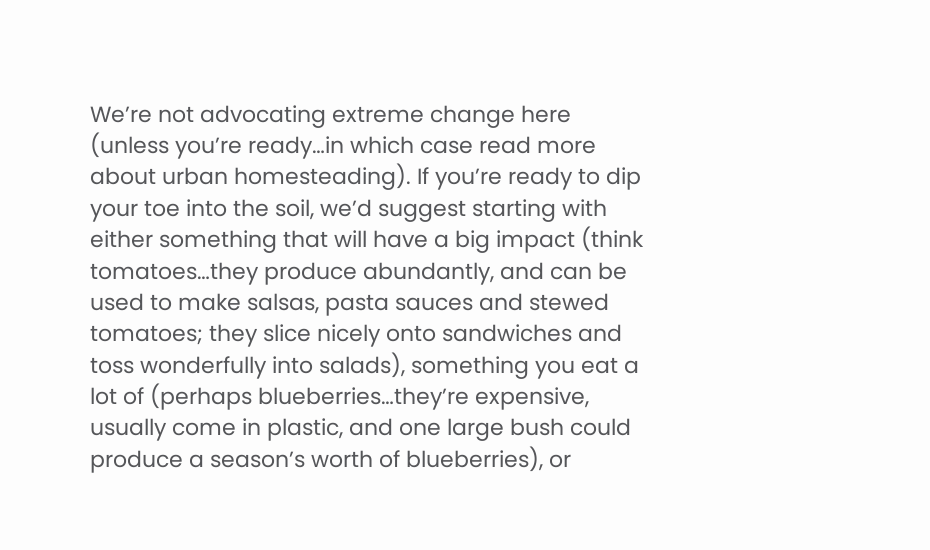We’re not advocating extreme change here (unless you’re ready…in which case read more about urban homesteading). If you’re ready to dip your toe into the soil, we’d suggest starting with either something that will have a big impact (think tomatoes…they produce abundantly, and can be used to make salsas, pasta sauces and stewed tomatoes; they slice nicely onto sandwiches and toss wonderfully into salads), something you eat a lot of (perhaps blueberries…they’re expensive, usually come in plastic, and one large bush could produce a season’s worth of blueberries), or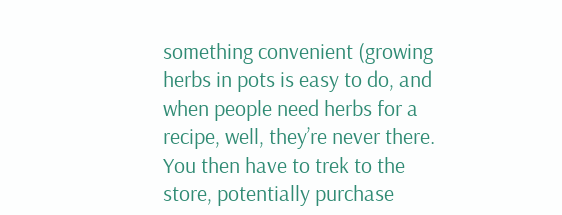something convenient (growing herbs in pots is easy to do, and when people need herbs for a recipe, well, they’re never there. You then have to trek to the store, potentially purchase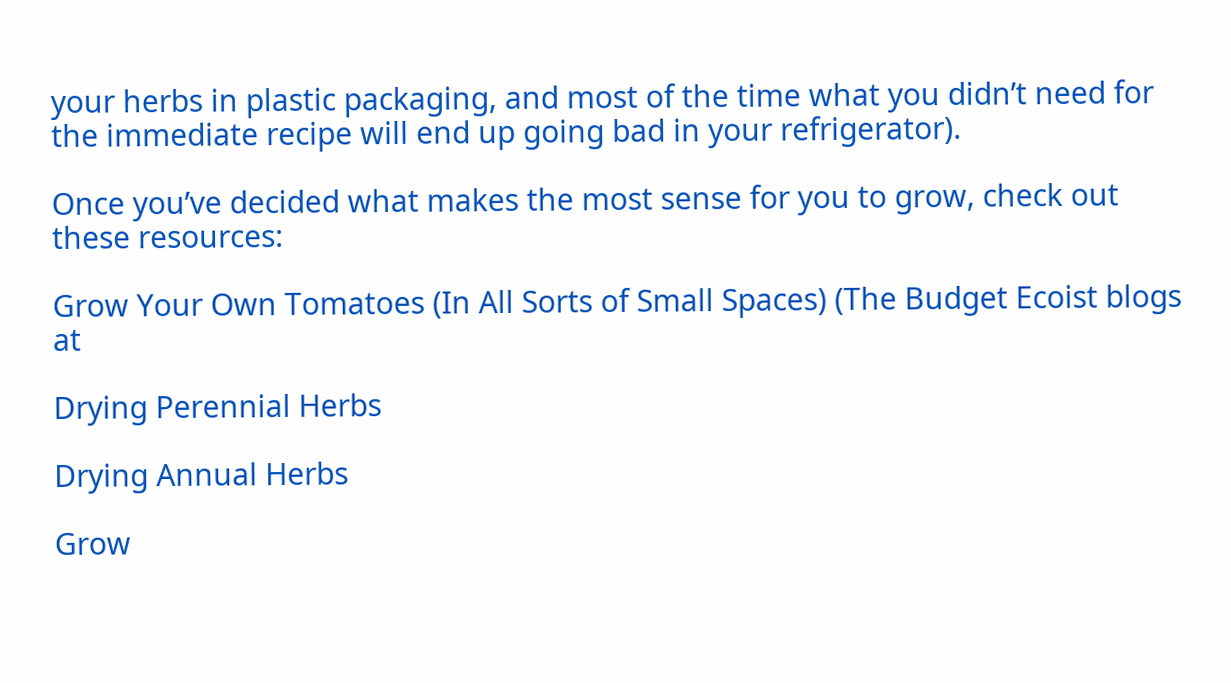your herbs in plastic packaging, and most of the time what you didn’t need for the immediate recipe will end up going bad in your refrigerator).

Once you’ve decided what makes the most sense for you to grow, check out these resources:

Grow Your Own Tomatoes (In All Sorts of Small Spaces) (The Budget Ecoist blogs at

Drying Perennial Herbs

Drying Annual Herbs

Grow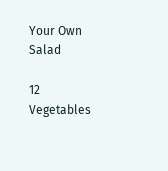Your Own Salad

12 Vegetables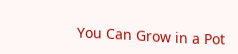You Can Grow in a Pot